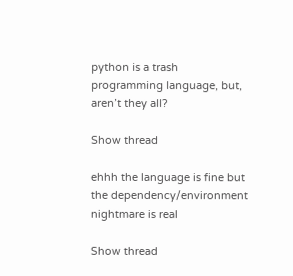python is a trash programming language, but, aren’t they all?

Show thread

ehhh the language is fine but the dependency/environment nightmare is real

Show thread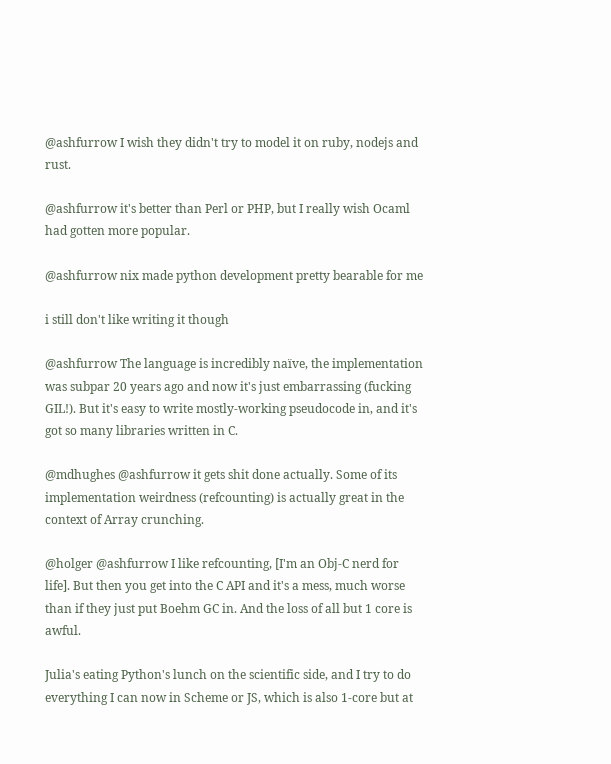@ashfurrow I wish they didn't try to model it on ruby, nodejs and rust.

@ashfurrow it's better than Perl or PHP, but I really wish Ocaml had gotten more popular.

@ashfurrow nix made python development pretty bearable for me

i still don't like writing it though

@ashfurrow The language is incredibly naïve, the implementation was subpar 20 years ago and now it's just embarrassing (fucking GIL!). But it's easy to write mostly-working pseudocode in, and it's got so many libraries written in C.

@mdhughes @ashfurrow it gets shit done actually. Some of its implementation weirdness (refcounting) is actually great in the context of Array crunching.

@holger @ashfurrow I like refcounting, [I'm an Obj-C nerd for life]. But then you get into the C API and it's a mess, much worse than if they just put Boehm GC in. And the loss of all but 1 core is awful.

Julia's eating Python's lunch on the scientific side, and I try to do everything I can now in Scheme or JS, which is also 1-core but at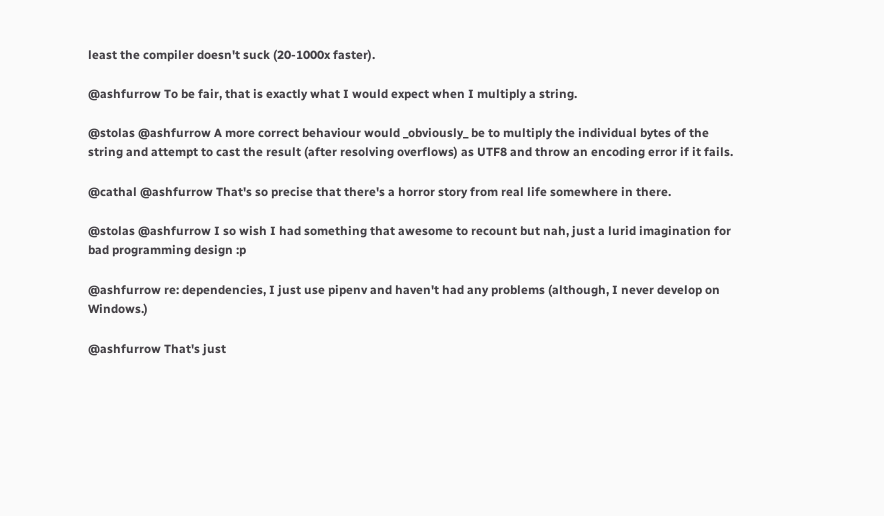least the compiler doesn't suck (20-1000x faster).

@ashfurrow To be fair, that is exactly what I would expect when I multiply a string.

@stolas @ashfurrow A more correct behaviour would _obviously_ be to multiply the individual bytes of the string and attempt to cast the result (after resolving overflows) as UTF8 and throw an encoding error if it fails.

@cathal @ashfurrow That's so precise that there's a horror story from real life somewhere in there.

@stolas @ashfurrow I so wish I had something that awesome to recount but nah, just a lurid imagination for bad programming design :p

@ashfurrow re: dependencies, I just use pipenv and haven't had any problems (although, I never develop on Windows.)

@ashfurrow That's just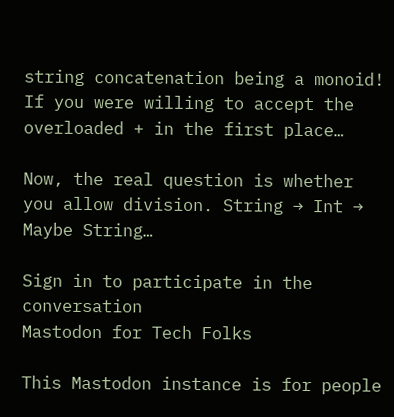string concatenation being a monoid! If you were willing to accept the overloaded + in the first place…

Now, the real question is whether you allow division. String → Int → Maybe String…

Sign in to participate in the conversation
Mastodon for Tech Folks

This Mastodon instance is for people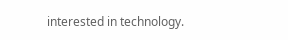interested in technology.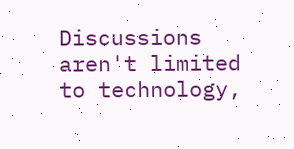Discussions aren't limited to technology,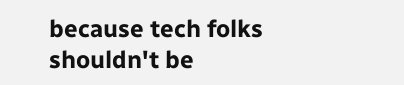because tech folks shouldn't be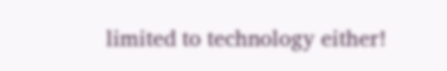limited to technology either!